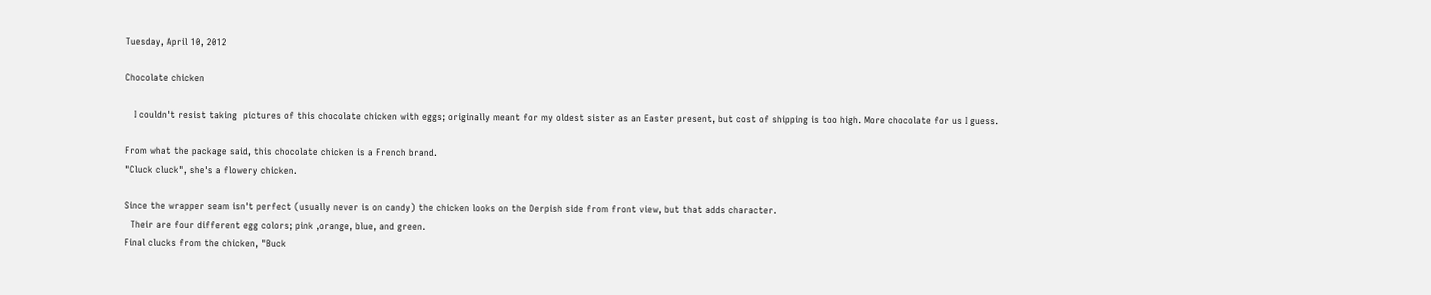Tuesday, April 10, 2012

Chocolate chicken

   I couldn't resist taking  pictures of this chocolate chicken with eggs; originally meant for my oldest sister as an Easter present, but cost of shipping is too high. More chocolate for us I guess.

From what the package said, this chocolate chicken is a French brand.
"Cluck cluck", she's a flowery chicken.

Since the wrapper seam isn't perfect (usually never is on candy) the chicken looks on the Derpish side from front view, but that adds character.
  Their are four different egg colors; pink ,orange, blue, and green.
Final clucks from the chicken, "Buck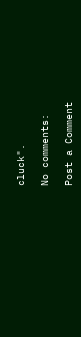cluck".

No comments:

Post a Comment